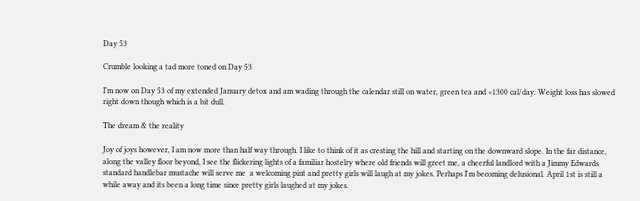Day 53

Crumble looking a tad more toned on Day 53

I’m now on Day 53 of my extended January detox and am wading through the calendar still on water, green tea and <1300 cal/day. Weight loss has slowed right down though which is a bit dull.

The dream & the reality

Joy of joys however, I am now more than half way through. I like to think of it as cresting the hill and starting on the downward slope. In the far distance, along the valley floor beyond, I see the flickering lights of a familiar hostelry where old friends will greet me, a cheerful landlord with a Jimmy Edwards standard handlebar mustache will serve me  a welcoming pint and pretty girls will laugh at my jokes. Perhaps I'm becoming delusional. April 1st is still a while away and its been a long time since pretty girls laughed at my jokes.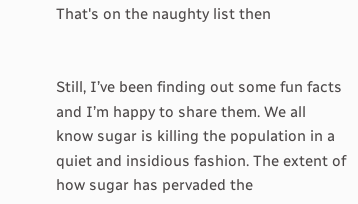That's on the naughty list then


Still, I’ve been finding out some fun facts and I’m happy to share them. We all know sugar is killing the population in a quiet and insidious fashion. The extent of how sugar has pervaded the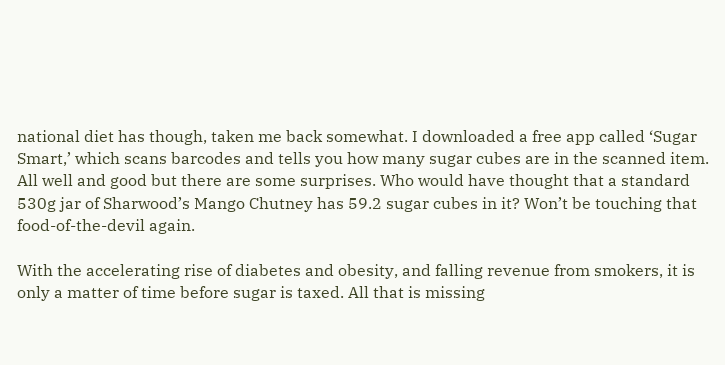national diet has though, taken me back somewhat. I downloaded a free app called ‘Sugar Smart,’ which scans barcodes and tells you how many sugar cubes are in the scanned item. All well and good but there are some surprises. Who would have thought that a standard 530g jar of Sharwood’s Mango Chutney has 59.2 sugar cubes in it? Won’t be touching that food-of-the-devil again.

With the accelerating rise of diabetes and obesity, and falling revenue from smokers, it is only a matter of time before sugar is taxed. All that is missing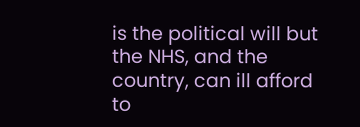is the political will but the NHS, and the country, can ill afford to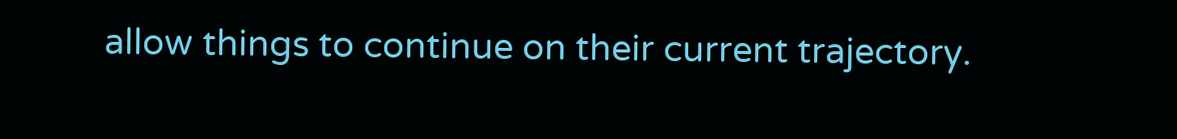allow things to continue on their current trajectory.